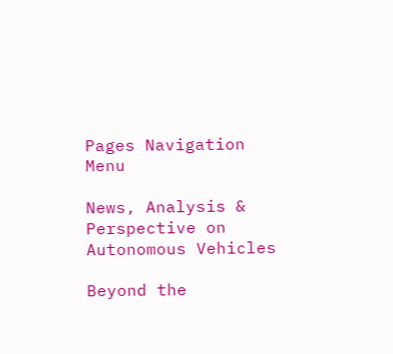Pages Navigation Menu

News, Analysis & Perspective on Autonomous Vehicles

Beyond the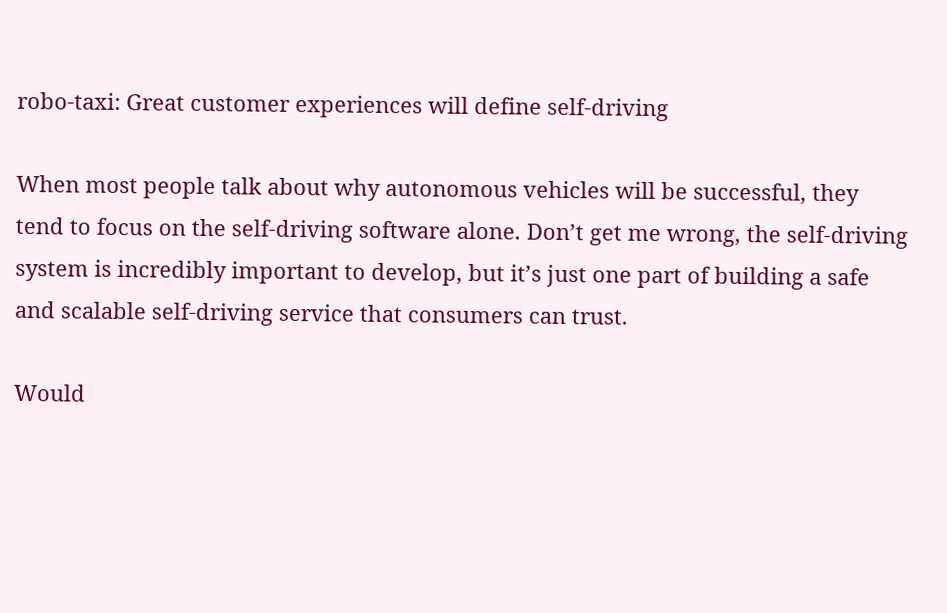robo-taxi: Great customer experiences will define self-driving

When most people talk about why autonomous vehicles will be successful, they tend to focus on the self-driving software alone. Don’t get me wrong, the self-driving system is incredibly important to develop, but it’s just one part of building a safe and scalable self-driving service that consumers can trust.

Would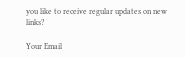you like to receive regular updates on new links?

Your Email